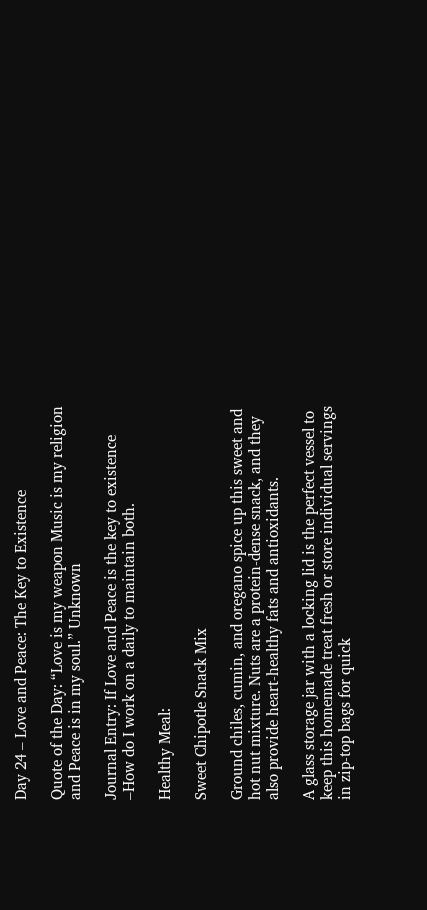Day 24 – Love and Peace: The Key to Existence

Quote of the Day: “Love is my weapon Music is my religion and Peace is in my soul.” Unknown

Journal Entry: If Love and Peace is the key to existence –How do I work on a daily to maintain both.

Healthy Meal:

Sweet Chipotle Snack Mix

Ground chiles, cumin, and oregano spice up this sweet and hot nut mixture. Nuts are a protein-dense snack, and they also provide heart-healthy fats and antioxidants.

A glass storage jar with a locking lid is the perfect vessel to keep this homemade treat fresh or store individual servings in zip-top bags for quick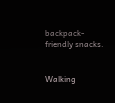backpack-friendly snacks.


Walking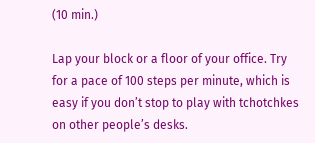(10 min.)

Lap your block or a floor of your office. Try for a pace of 100 steps per minute, which is easy if you don’t stop to play with tchotchkes on other people’s desks.